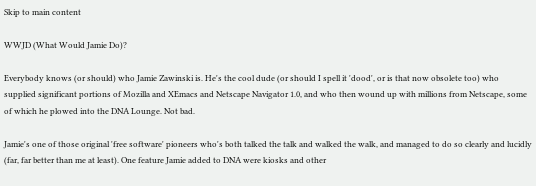Skip to main content

WWJD (What Would Jamie Do)?

Everybody knows (or should) who Jamie Zawinski is. He's the cool dude (or should I spell it 'dood', or is that now obsolete too) who supplied significant portions of Mozilla and XEmacs and Netscape Navigator 1.0, and who then wound up with millions from Netscape, some of which he plowed into the DNA Lounge. Not bad.

Jamie's one of those original 'free software' pioneers who's both talked the talk and walked the walk, and managed to do so clearly and lucidly (far, far better than me at least). One feature Jamie added to DNA were kiosks and other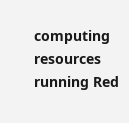computing resources running Red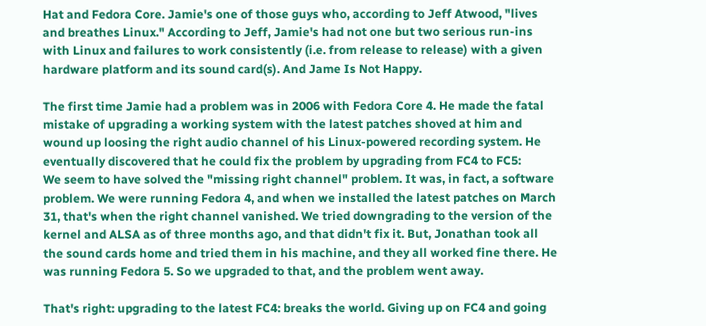Hat and Fedora Core. Jamie's one of those guys who, according to Jeff Atwood, "lives and breathes Linux." According to Jeff, Jamie's had not one but two serious run-ins with Linux and failures to work consistently (i.e. from release to release) with a given hardware platform and its sound card(s). And Jame Is Not Happy.

The first time Jamie had a problem was in 2006 with Fedora Core 4. He made the fatal mistake of upgrading a working system with the latest patches shoved at him and wound up loosing the right audio channel of his Linux-powered recording system. He eventually discovered that he could fix the problem by upgrading from FC4 to FC5:
We seem to have solved the "missing right channel" problem. It was, in fact, a software problem. We were running Fedora 4, and when we installed the latest patches on March 31, that's when the right channel vanished. We tried downgrading to the version of the kernel and ALSA as of three months ago, and that didn't fix it. But, Jonathan took all the sound cards home and tried them in his machine, and they all worked fine there. He was running Fedora 5. So we upgraded to that, and the problem went away.

That's right: upgrading to the latest FC4: breaks the world. Giving up on FC4 and going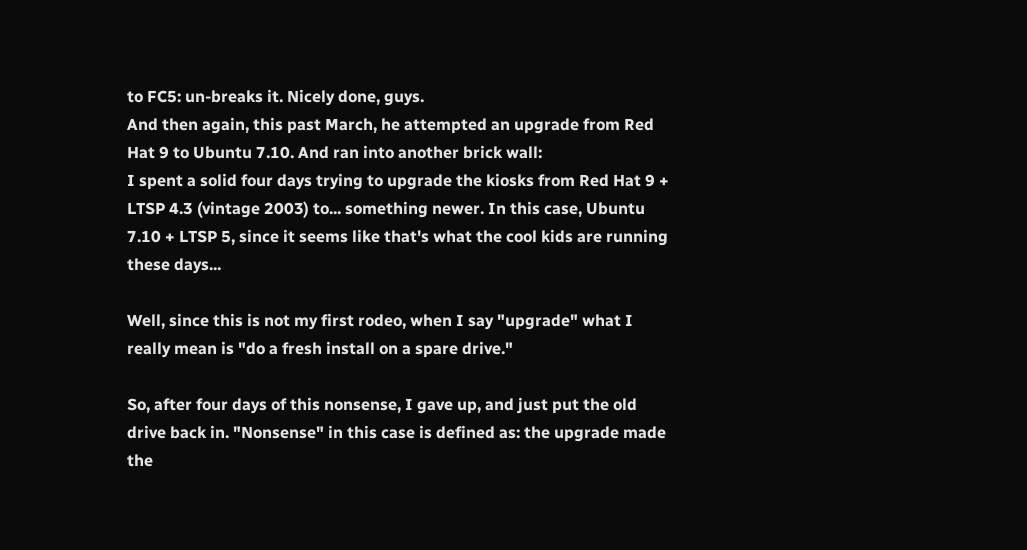to FC5: un-breaks it. Nicely done, guys.
And then again, this past March, he attempted an upgrade from Red Hat 9 to Ubuntu 7.10. And ran into another brick wall:
I spent a solid four days trying to upgrade the kiosks from Red Hat 9 + LTSP 4.3 (vintage 2003) to... something newer. In this case, Ubuntu 7.10 + LTSP 5, since it seems like that's what the cool kids are running these days...

Well, since this is not my first rodeo, when I say "upgrade" what I really mean is "do a fresh install on a spare drive."

So, after four days of this nonsense, I gave up, and just put the old drive back in. "Nonsense" in this case is defined as: the upgrade made the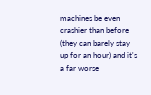machines be even crashier than before (they can barely stay up for an hour) and it's a far worse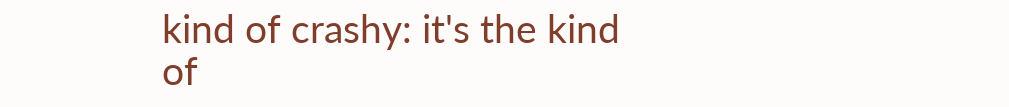kind of crashy: it's the kind of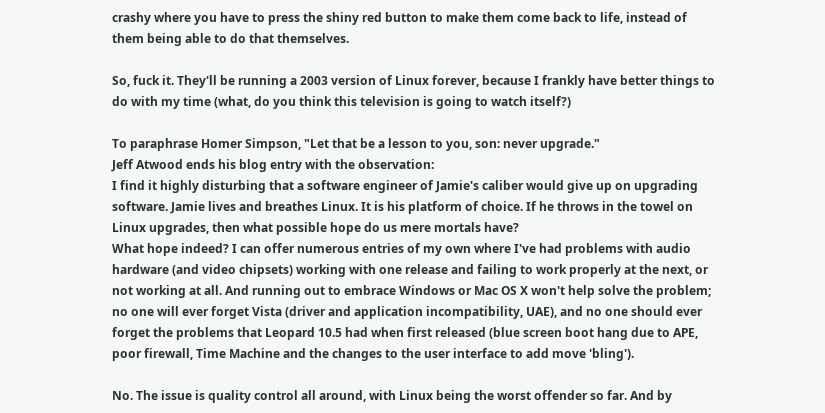crashy where you have to press the shiny red button to make them come back to life, instead of them being able to do that themselves.

So, fuck it. They'll be running a 2003 version of Linux forever, because I frankly have better things to do with my time (what, do you think this television is going to watch itself?)

To paraphrase Homer Simpson, "Let that be a lesson to you, son: never upgrade."
Jeff Atwood ends his blog entry with the observation:
I find it highly disturbing that a software engineer of Jamie's caliber would give up on upgrading software. Jamie lives and breathes Linux. It is his platform of choice. If he throws in the towel on Linux upgrades, then what possible hope do us mere mortals have?
What hope indeed? I can offer numerous entries of my own where I've had problems with audio hardware (and video chipsets) working with one release and failing to work properly at the next, or not working at all. And running out to embrace Windows or Mac OS X won't help solve the problem; no one will ever forget Vista (driver and application incompatibility, UAE), and no one should ever forget the problems that Leopard 10.5 had when first released (blue screen boot hang due to APE, poor firewall, Time Machine and the changes to the user interface to add move 'bling').

No. The issue is quality control all around, with Linux being the worst offender so far. And by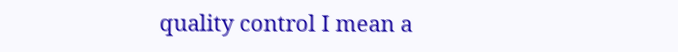quality control I mean a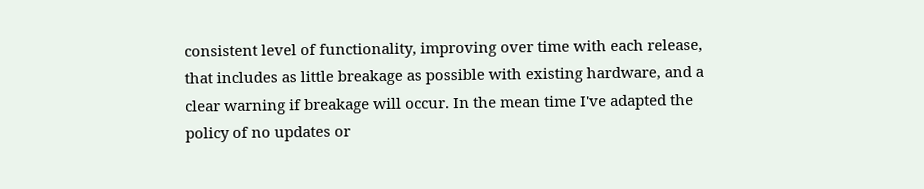consistent level of functionality, improving over time with each release, that includes as little breakage as possible with existing hardware, and a clear warning if breakage will occur. In the mean time I've adapted the policy of no updates or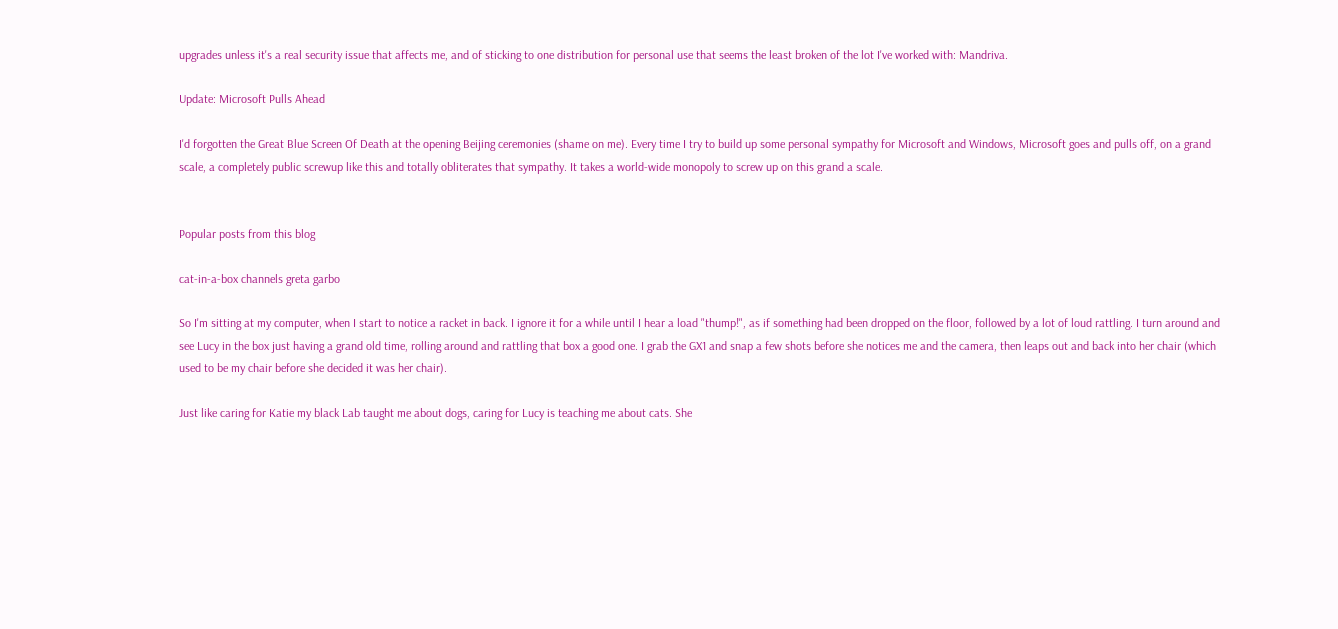upgrades unless it's a real security issue that affects me, and of sticking to one distribution for personal use that seems the least broken of the lot I've worked with: Mandriva.

Update: Microsoft Pulls Ahead

I'd forgotten the Great Blue Screen Of Death at the opening Beijing ceremonies (shame on me). Every time I try to build up some personal sympathy for Microsoft and Windows, Microsoft goes and pulls off, on a grand scale, a completely public screwup like this and totally obliterates that sympathy. It takes a world-wide monopoly to screw up on this grand a scale.


Popular posts from this blog

cat-in-a-box channels greta garbo

So I'm sitting at my computer, when I start to notice a racket in back. I ignore it for a while until I hear a load "thump!", as if something had been dropped on the floor, followed by a lot of loud rattling. I turn around and see Lucy in the box just having a grand old time, rolling around and rattling that box a good one. I grab the GX1 and snap a few shots before she notices me and the camera, then leaps out and back into her chair (which used to be my chair before she decided it was her chair).

Just like caring for Katie my black Lab taught me about dogs, caring for Lucy is teaching me about cats. She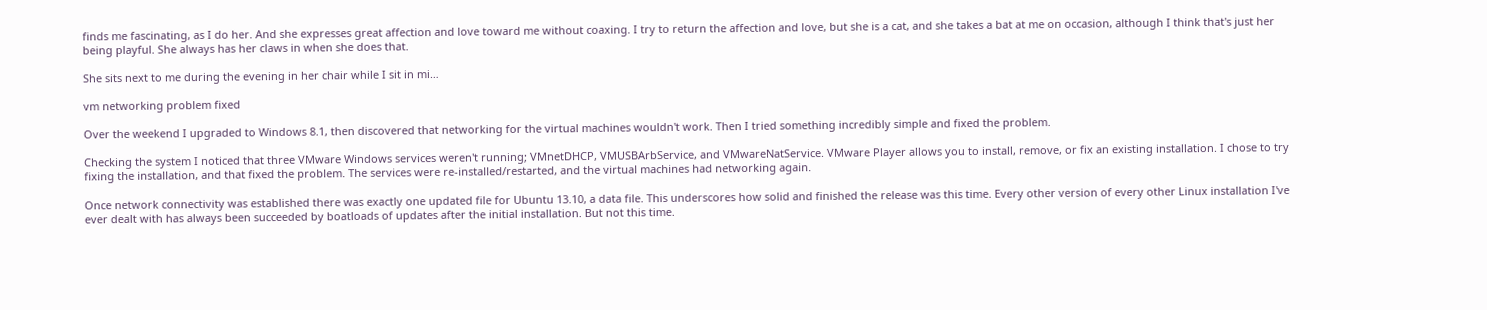finds me fascinating, as I do her. And she expresses great affection and love toward me without coaxing. I try to return the affection and love, but she is a cat, and she takes a bat at me on occasion, although I think that's just her being playful. She always has her claws in when she does that.

She sits next to me during the evening in her chair while I sit in mi…

vm networking problem fixed

Over the weekend I upgraded to Windows 8.1, then discovered that networking for the virtual machines wouldn't work. Then I tried something incredibly simple and fixed the problem.

Checking the system I noticed that three VMware Windows services weren't running; VMnetDHCP, VMUSBArbService, and VMwareNatService. VMware Player allows you to install, remove, or fix an existing installation. I chose to try fixing the installation, and that fixed the problem. The services were re-installed/restarted, and the virtual machines had networking again.

Once network connectivity was established there was exactly one updated file for Ubuntu 13.10, a data file. This underscores how solid and finished the release was this time. Every other version of every other Linux installation I've ever dealt with has always been succeeded by boatloads of updates after the initial installation. But not this time.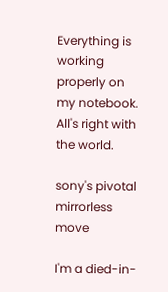Everything is working properly on my notebook. All's right with the world.

sony's pivotal mirrorless move

I'm a died-in-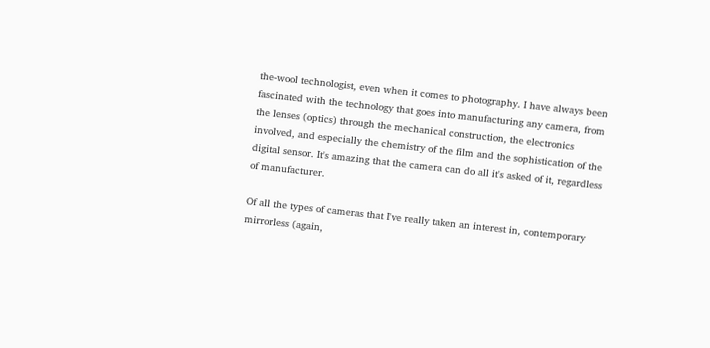the-wool technologist, even when it comes to photography. I have always been fascinated with the technology that goes into manufacturing any camera, from the lenses (optics) through the mechanical construction, the electronics involved, and especially the chemistry of the film and the sophistication of the digital sensor. It's amazing that the camera can do all it's asked of it, regardless of manufacturer.

Of all the types of cameras that I've really taken an interest in, contemporary mirrorless (again,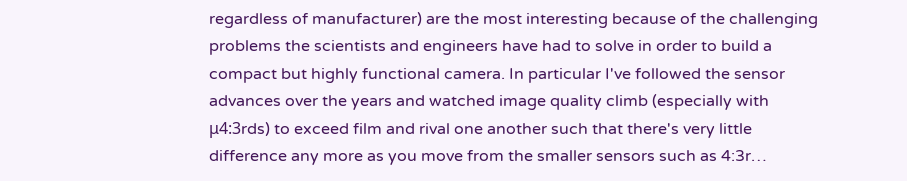regardless of manufacturer) are the most interesting because of the challenging problems the scientists and engineers have had to solve in order to build a compact but highly functional camera. In particular I've followed the sensor advances over the years and watched image quality climb (especially with μ4:3rds) to exceed film and rival one another such that there's very little difference any more as you move from the smaller sensors such as 4:3r…